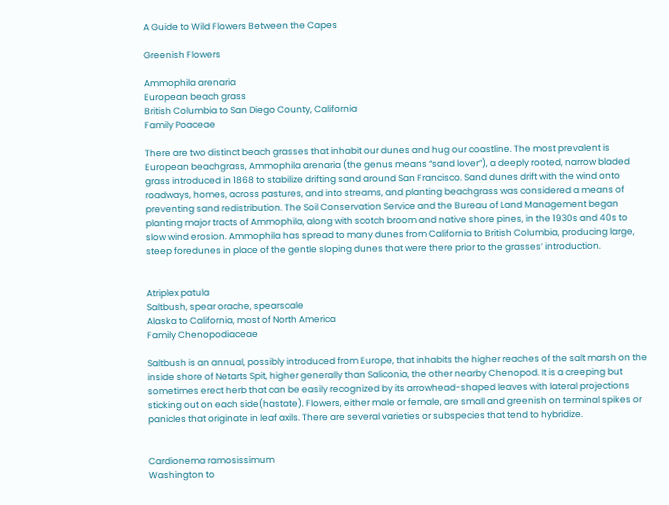A Guide to Wild Flowers Between the Capes

Greenish Flowers

Ammophila arenaria
European beach grass
British Columbia to San Diego County, California
Family Poaceae

There are two distinct beach grasses that inhabit our dunes and hug our coastline. The most prevalent is European beachgrass, Ammophila arenaria (the genus means “sand lover”), a deeply rooted, narrow bladed grass introduced in 1868 to stabilize drifting sand around San Francisco. Sand dunes drift with the wind onto roadways, homes, across pastures, and into streams, and planting beachgrass was considered a means of preventing sand redistribution. The Soil Conservation Service and the Bureau of Land Management began planting major tracts of Ammophila, along with scotch broom and native shore pines, in the 1930s and 40s to slow wind erosion. Ammophila has spread to many dunes from California to British Columbia, producing large, steep foredunes in place of the gentle sloping dunes that were there prior to the grasses’ introduction.


Atriplex patula
Saltbush, spear orache, spearscale
Alaska to California, most of North America
Family Chenopodiaceae

Saltbush is an annual, possibly introduced from Europe, that inhabits the higher reaches of the salt marsh on the inside shore of Netarts Spit, higher generally than Saliconia, the other nearby Chenopod. It is a creeping but sometimes erect herb that can be easily recognized by its arrowhead-shaped leaves with lateral projections sticking out on each side(hastate). Flowers, either male or female, are small and greenish on terminal spikes or panicles that originate in leaf axils. There are several varieties or subspecies that tend to hybridize.


Cardionema ramosissimum
Washington to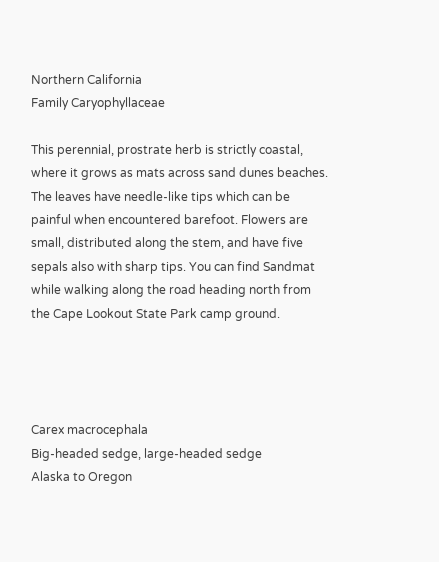Northern California
Family Caryophyllaceae

This perennial, prostrate herb is strictly coastal, where it grows as mats across sand dunes beaches. The leaves have needle-like tips which can be painful when encountered barefoot. Flowers are small, distributed along the stem, and have five sepals also with sharp tips. You can find Sandmat while walking along the road heading north from the Cape Lookout State Park camp ground.




Carex macrocephala
Big-headed sedge, large-headed sedge
Alaska to Oregon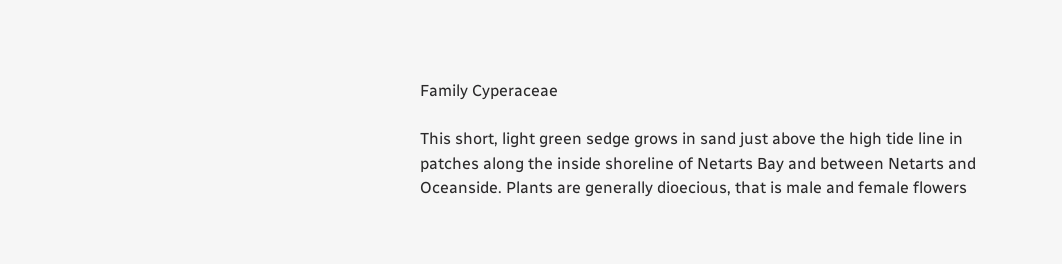Family Cyperaceae

This short, light green sedge grows in sand just above the high tide line in patches along the inside shoreline of Netarts Bay and between Netarts and Oceanside. Plants are generally dioecious, that is male and female flowers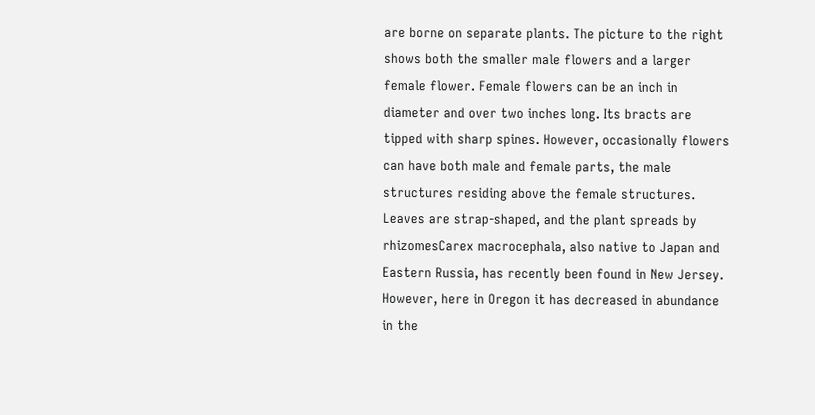are borne on separate plants. The picture to the right shows both the smaller male flowers and a larger female flower. Female flowers can be an inch in diameter and over two inches long. Its bracts are tipped with sharp spines. However, occasionally flowers can have both male and female parts, the male structures residing above the female structures. Leaves are strap-shaped, and the plant spreads by rhizomesCarex macrocephala, also native to Japan and Eastern Russia, has recently been found in New Jersey. However, here in Oregon it has decreased in abundance in the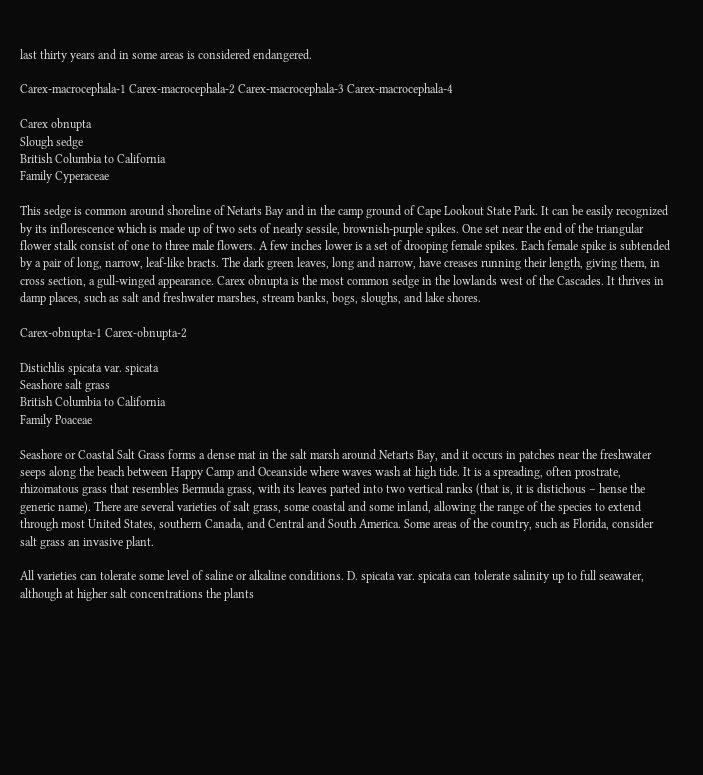last thirty years and in some areas is considered endangered.

Carex-macrocephala-1 Carex-macrocephala-2 Carex-macrocephala-3 Carex-macrocephala-4

Carex obnupta
Slough sedge
British Columbia to California
Family Cyperaceae

This sedge is common around shoreline of Netarts Bay and in the camp ground of Cape Lookout State Park. It can be easily recognized by its inflorescence which is made up of two sets of nearly sessile, brownish-purple spikes. One set near the end of the triangular flower stalk consist of one to three male flowers. A few inches lower is a set of drooping female spikes. Each female spike is subtended by a pair of long, narrow, leaf-like bracts. The dark green leaves, long and narrow, have creases running their length, giving them, in cross section, a gull-winged appearance. Carex obnupta is the most common sedge in the lowlands west of the Cascades. It thrives in damp places, such as salt and freshwater marshes, stream banks, bogs, sloughs, and lake shores.

Carex-obnupta-1 Carex-obnupta-2

Distichlis spicata var. spicata
Seashore salt grass
British Columbia to California
Family Poaceae

Seashore or Coastal Salt Grass forms a dense mat in the salt marsh around Netarts Bay, and it occurs in patches near the freshwater seeps along the beach between Happy Camp and Oceanside where waves wash at high tide. It is a spreading, often prostrate, rhizomatous grass that resembles Bermuda grass, with its leaves parted into two vertical ranks (that is, it is distichous – hense the generic name). There are several varieties of salt grass, some coastal and some inland, allowing the range of the species to extend through most United States, southern Canada, and Central and South America. Some areas of the country, such as Florida, consider salt grass an invasive plant.

All varieties can tolerate some level of saline or alkaline conditions. D. spicata var. spicata can tolerate salinity up to full seawater, although at higher salt concentrations the plants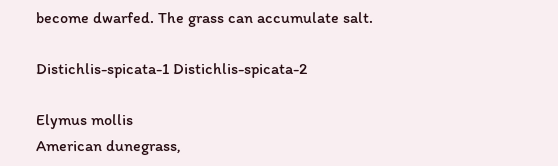become dwarfed. The grass can accumulate salt.

Distichlis-spicata-1 Distichlis-spicata-2

Elymus mollis
American dunegrass,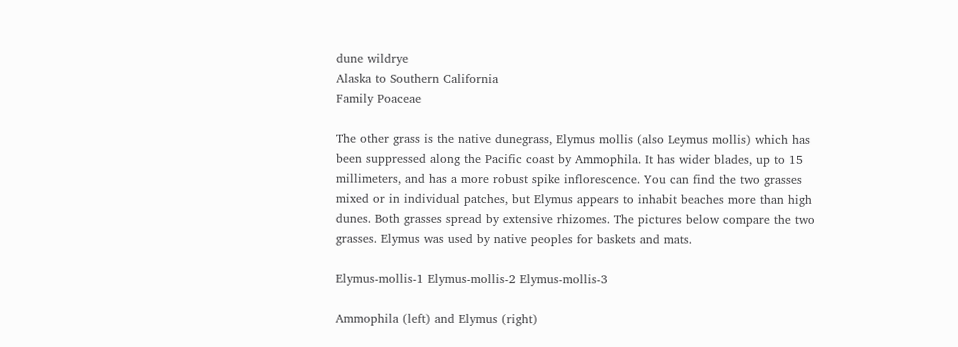dune wildrye
Alaska to Southern California
Family Poaceae

The other grass is the native dunegrass, Elymus mollis (also Leymus mollis) which has been suppressed along the Pacific coast by Ammophila. It has wider blades, up to 15 millimeters, and has a more robust spike inflorescence. You can find the two grasses mixed or in individual patches, but Elymus appears to inhabit beaches more than high dunes. Both grasses spread by extensive rhizomes. The pictures below compare the two grasses. Elymus was used by native peoples for baskets and mats.

Elymus-mollis-1 Elymus-mollis-2 Elymus-mollis-3

Ammophila (left) and Elymus (right)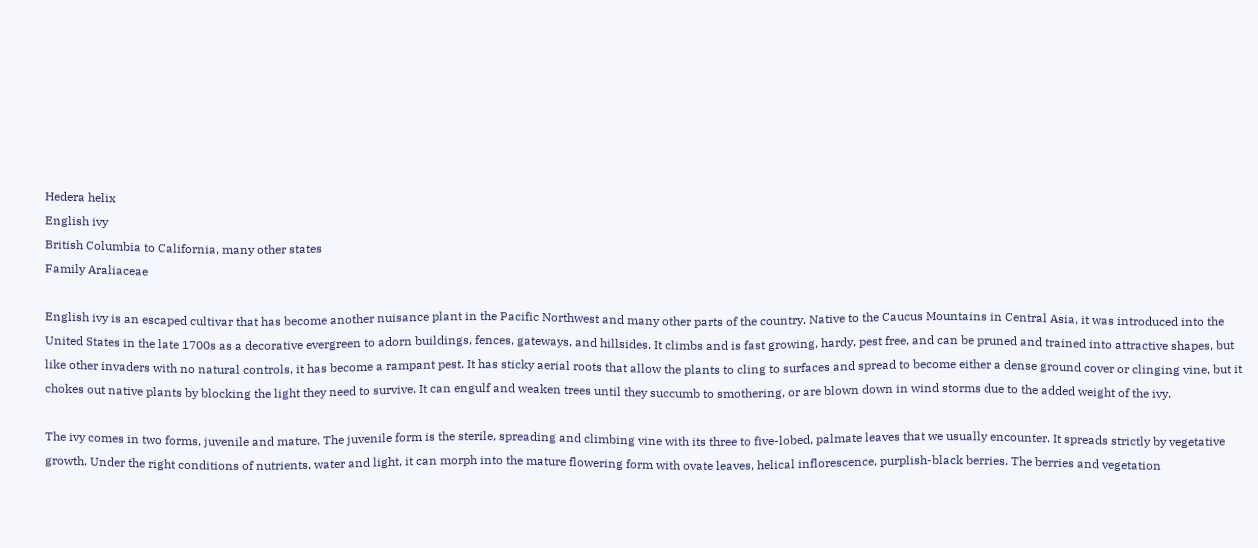Hedera helix
English ivy
British Columbia to California, many other states
Family Araliaceae

English ivy is an escaped cultivar that has become another nuisance plant in the Pacific Northwest and many other parts of the country. Native to the Caucus Mountains in Central Asia, it was introduced into the United States in the late 1700s as a decorative evergreen to adorn buildings, fences, gateways, and hillsides. It climbs and is fast growing, hardy, pest free, and can be pruned and trained into attractive shapes, but like other invaders with no natural controls, it has become a rampant pest. It has sticky aerial roots that allow the plants to cling to surfaces and spread to become either a dense ground cover or clinging vine, but it chokes out native plants by blocking the light they need to survive. It can engulf and weaken trees until they succumb to smothering, or are blown down in wind storms due to the added weight of the ivy.

The ivy comes in two forms, juvenile and mature. The juvenile form is the sterile, spreading and climbing vine with its three to five-lobed, palmate leaves that we usually encounter. It spreads strictly by vegetative growth. Under the right conditions of nutrients, water and light, it can morph into the mature flowering form with ovate leaves, helical inflorescence, purplish-black berries. The berries and vegetation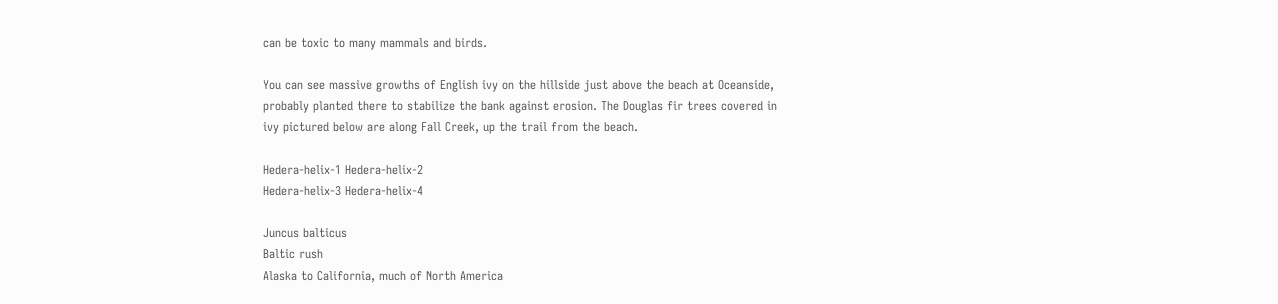can be toxic to many mammals and birds.

You can see massive growths of English ivy on the hillside just above the beach at Oceanside, probably planted there to stabilize the bank against erosion. The Douglas fir trees covered in ivy pictured below are along Fall Creek, up the trail from the beach.

Hedera-helix-1 Hedera-helix-2
Hedera-helix-3 Hedera-helix-4

Juncus balticus
Baltic rush
Alaska to California, much of North America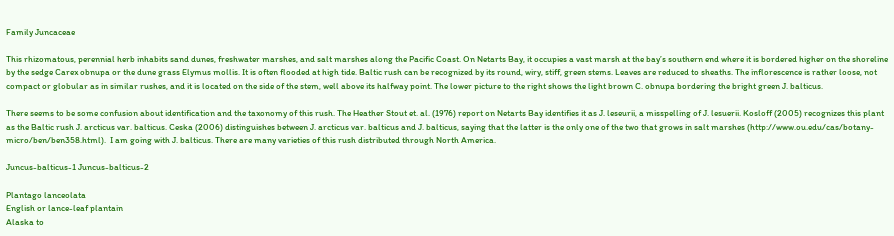Family Juncaceae

This rhizomatous, perennial herb inhabits sand dunes, freshwater marshes, and salt marshes along the Pacific Coast. On Netarts Bay, it occupies a vast marsh at the bay’s southern end where it is bordered higher on the shoreline by the sedge Carex obnupa or the dune grass Elymus mollis. It is often flooded at high tide. Baltic rush can be recognized by its round, wiry, stiff, green stems. Leaves are reduced to sheaths. The inflorescence is rather loose, not compact or globular as in similar rushes, and it is located on the side of the stem, well above its halfway point. The lower picture to the right shows the light brown C. obnupa bordering the bright green J. balticus.

There seems to be some confusion about identification and the taxonomy of this rush. The Heather Stout et. al. (1976) report on Netarts Bay identifies it as J. leseurii, a misspelling of J. lesuerii. Kosloff (2005) recognizes this plant as the Baltic rush J. arcticus var. balticus. Ceska (2006) distinguishes between J. arcticus var. balticus and J. balticus, saying that the latter is the only one of the two that grows in salt marshes (http://www.ou.edu/cas/botany-micro/ben/ben358.html).  I am going with J. balticus. There are many varieties of this rush distributed through North America.

Juncus-balticus-1 Juncus-balticus-2

Plantago lanceolata
English or lance-leaf plantain
Alaska to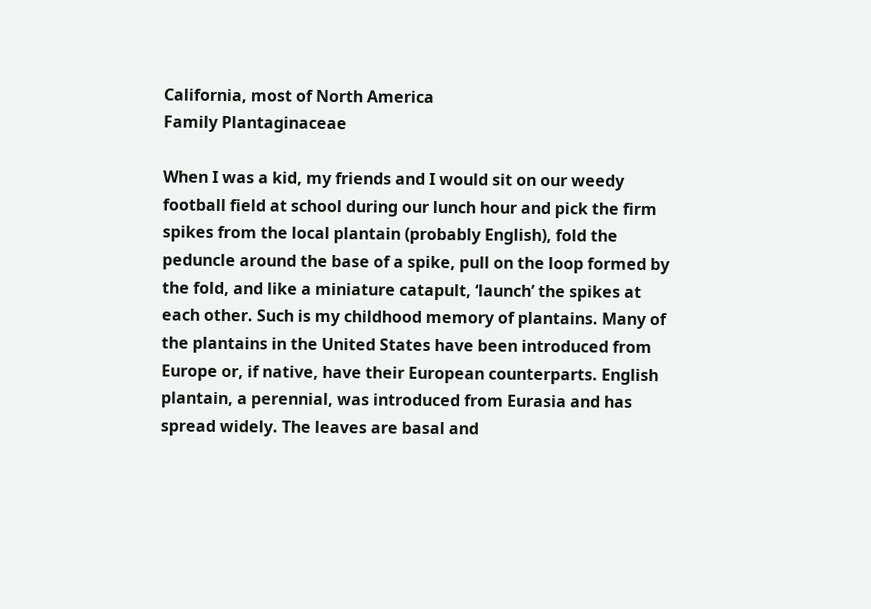California, most of North America
Family Plantaginaceae

When I was a kid, my friends and I would sit on our weedy football field at school during our lunch hour and pick the firm spikes from the local plantain (probably English), fold the peduncle around the base of a spike, pull on the loop formed by the fold, and like a miniature catapult, ‘launch’ the spikes at each other. Such is my childhood memory of plantains. Many of the plantains in the United States have been introduced from Europe or, if native, have their European counterparts. English plantain, a perennial, was introduced from Eurasia and has spread widely. The leaves are basal and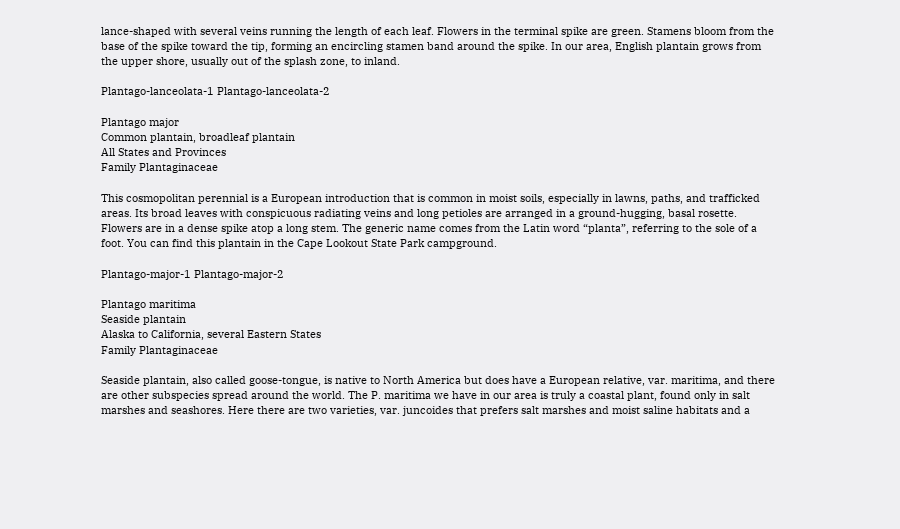lance-shaped with several veins running the length of each leaf. Flowers in the terminal spike are green. Stamens bloom from the base of the spike toward the tip, forming an encircling stamen band around the spike. In our area, English plantain grows from the upper shore, usually out of the splash zone, to inland.

Plantago-lanceolata-1 Plantago-lanceolata-2

Plantago major
Common plantain, broadleaf plantain
All States and Provinces
Family Plantaginaceae

This cosmopolitan perennial is a European introduction that is common in moist soils, especially in lawns, paths, and trafficked areas. Its broad leaves with conspicuous radiating veins and long petioles are arranged in a ground-hugging, basal rosette. Flowers are in a dense spike atop a long stem. The generic name comes from the Latin word “planta”, referring to the sole of a foot. You can find this plantain in the Cape Lookout State Park campground.

Plantago-major-1 Plantago-major-2

Plantago maritima
Seaside plantain
Alaska to California, several Eastern States
Family Plantaginaceae

Seaside plantain, also called goose-tongue, is native to North America but does have a European relative, var. maritima, and there are other subspecies spread around the world. The P. maritima we have in our area is truly a coastal plant, found only in salt marshes and seashores. Here there are two varieties, var. juncoides that prefers salt marshes and moist saline habitats and a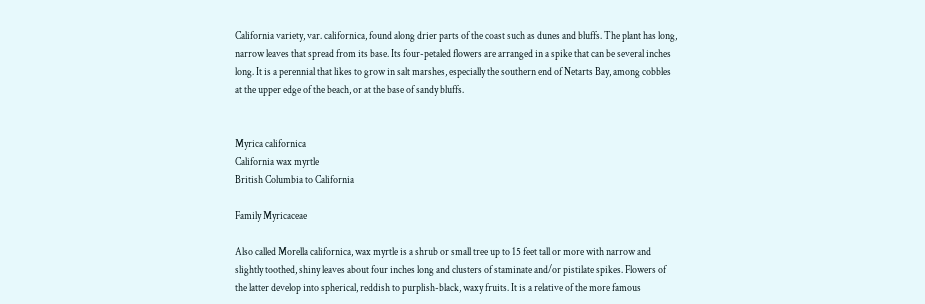California variety, var. californica, found along drier parts of the coast such as dunes and bluffs. The plant has long, narrow leaves that spread from its base. Its four-petaled flowers are arranged in a spike that can be several inches long. It is a perennial that likes to grow in salt marshes, especially the southern end of Netarts Bay, among cobbles at the upper edge of the beach, or at the base of sandy bluffs.


Myrica californica
California wax myrtle
British Columbia to California

Family Myricaceae

Also called Morella californica, wax myrtle is a shrub or small tree up to 15 feet tall or more with narrow and slightly toothed, shiny leaves about four inches long and clusters of staminate and/or pistilate spikes. Flowers of the latter develop into spherical, reddish to purplish-black, waxy fruits. It is a relative of the more famous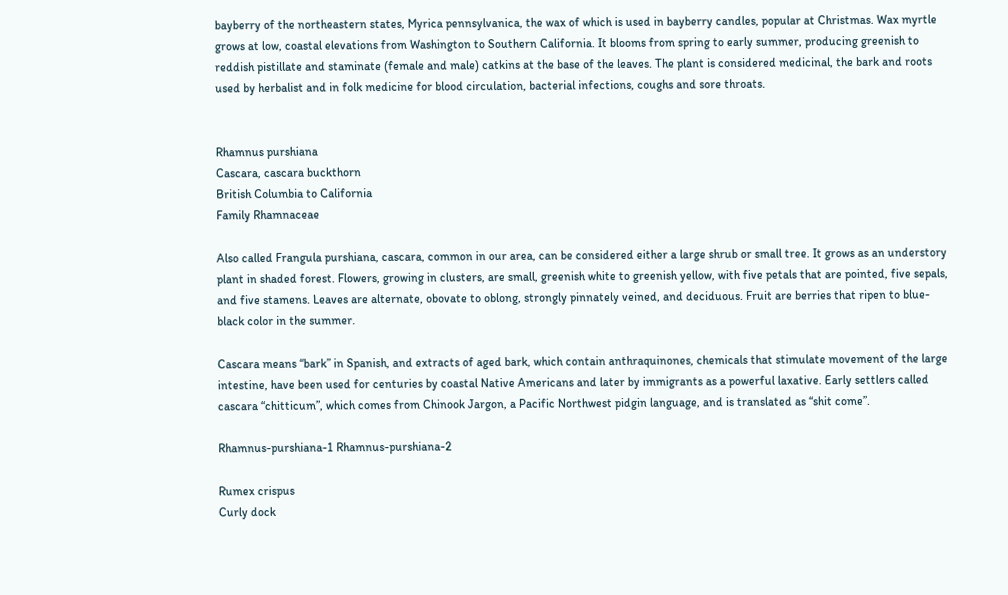bayberry of the northeastern states, Myrica pennsylvanica, the wax of which is used in bayberry candles, popular at Christmas. Wax myrtle grows at low, coastal elevations from Washington to Southern California. It blooms from spring to early summer, producing greenish to reddish pistillate and staminate (female and male) catkins at the base of the leaves. The plant is considered medicinal, the bark and roots used by herbalist and in folk medicine for blood circulation, bacterial infections, coughs and sore throats.


Rhamnus purshiana
Cascara, cascara buckthorn
British Columbia to California
Family Rhamnaceae

Also called Frangula purshiana, cascara, common in our area, can be considered either a large shrub or small tree. It grows as an understory plant in shaded forest. Flowers, growing in clusters, are small, greenish white to greenish yellow, with five petals that are pointed, five sepals, and five stamens. Leaves are alternate, obovate to oblong, strongly pinnately veined, and deciduous. Fruit are berries that ripen to blue-black color in the summer.

Cascara means “bark” in Spanish, and extracts of aged bark, which contain anthraquinones, chemicals that stimulate movement of the large intestine, have been used for centuries by coastal Native Americans and later by immigrants as a powerful laxative. Early settlers called cascara “chitticum”, which comes from Chinook Jargon, a Pacific Northwest pidgin language, and is translated as “shit come”.

Rhamnus-purshiana-1 Rhamnus-purshiana-2

Rumex crispus
Curly dock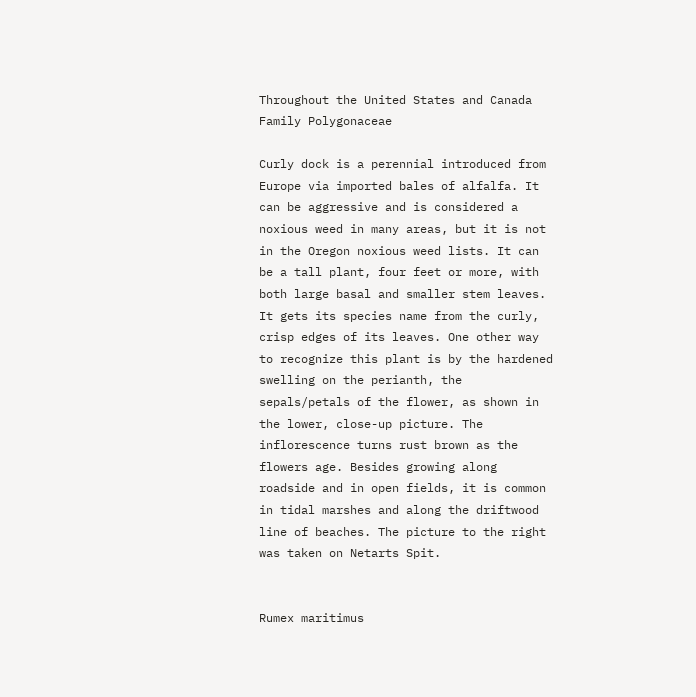Throughout the United States and Canada
Family Polygonaceae

Curly dock is a perennial introduced from Europe via imported bales of alfalfa. It can be aggressive and is considered a noxious weed in many areas, but it is not in the Oregon noxious weed lists. It can be a tall plant, four feet or more, with both large basal and smaller stem leaves. It gets its species name from the curly, crisp edges of its leaves. One other way to recognize this plant is by the hardened swelling on the perianth, the sepals/petals of the flower, as shown in the lower, close-up picture. The inflorescence turns rust brown as the flowers age. Besides growing along roadside and in open fields, it is common in tidal marshes and along the driftwood line of beaches. The picture to the right was taken on Netarts Spit.


Rumex maritimus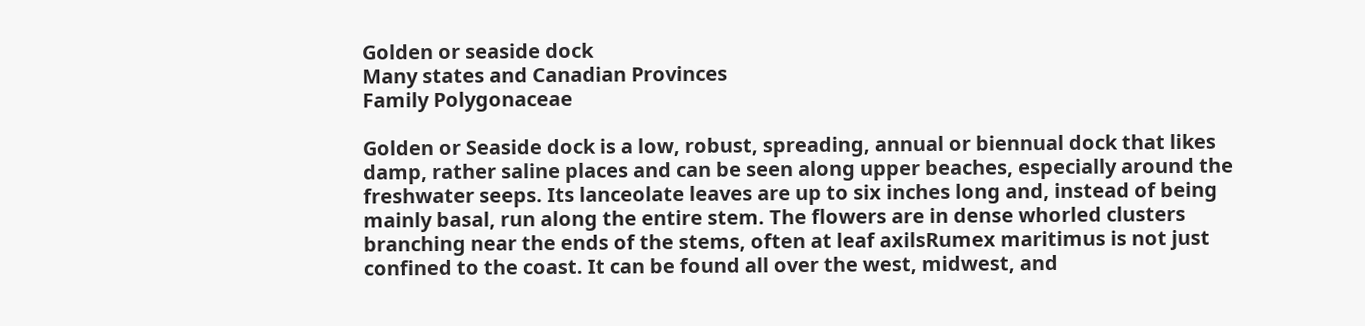Golden or seaside dock
Many states and Canadian Provinces
Family Polygonaceae

Golden or Seaside dock is a low, robust, spreading, annual or biennual dock that likes damp, rather saline places and can be seen along upper beaches, especially around the freshwater seeps. Its lanceolate leaves are up to six inches long and, instead of being mainly basal, run along the entire stem. The flowers are in dense whorled clusters branching near the ends of the stems, often at leaf axilsRumex maritimus is not just confined to the coast. It can be found all over the west, midwest, and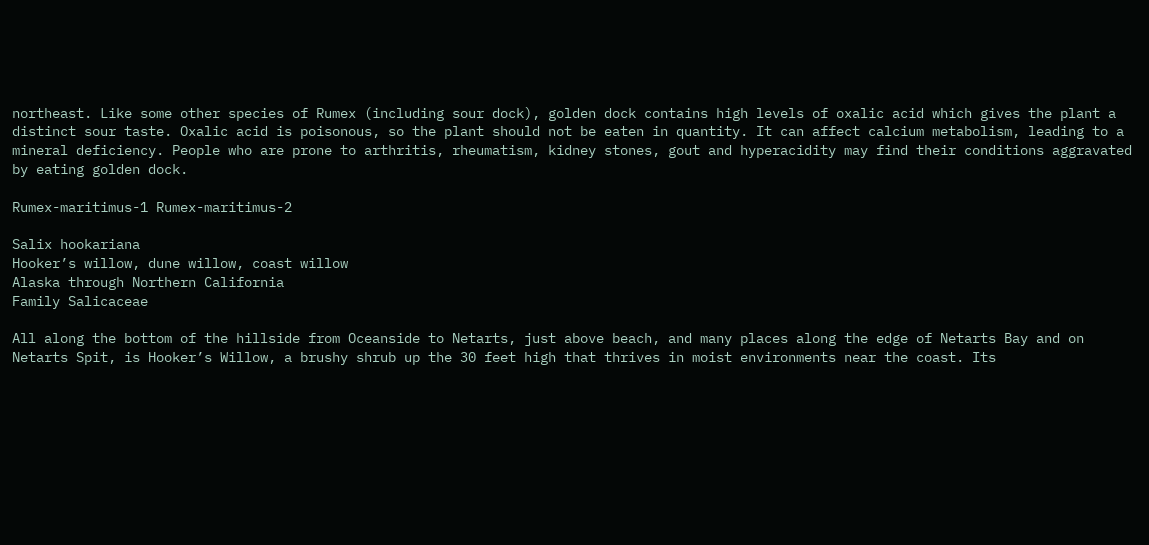northeast. Like some other species of Rumex (including sour dock), golden dock contains high levels of oxalic acid which gives the plant a distinct sour taste. Oxalic acid is poisonous, so the plant should not be eaten in quantity. It can affect calcium metabolism, leading to a mineral deficiency. People who are prone to arthritis, rheumatism, kidney stones, gout and hyperacidity may find their conditions aggravated by eating golden dock.

Rumex-maritimus-1 Rumex-maritimus-2

Salix hookariana
Hooker’s willow, dune willow, coast willow
Alaska through Northern California
Family Salicaceae

All along the bottom of the hillside from Oceanside to Netarts, just above beach, and many places along the edge of Netarts Bay and on Netarts Spit, is Hooker’s Willow, a brushy shrub up the 30 feet high that thrives in moist environments near the coast. Its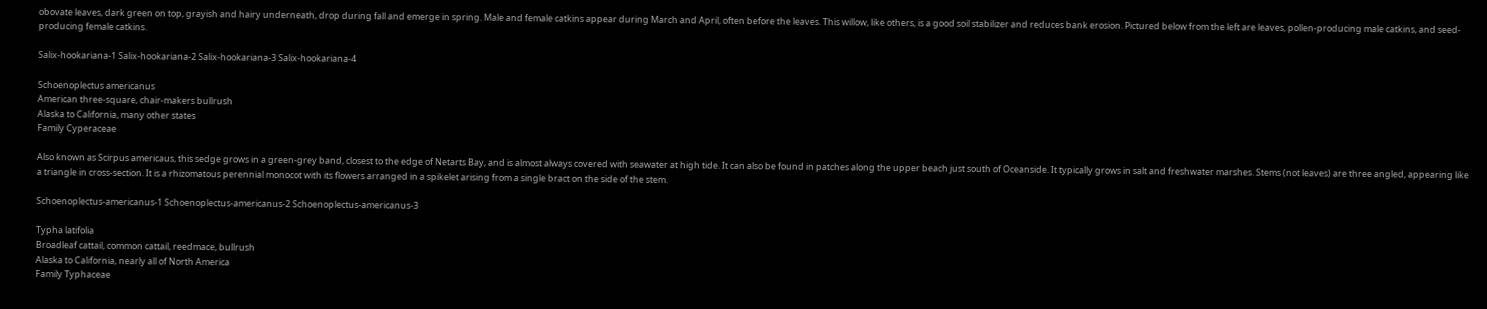obovate leaves, dark green on top, grayish and hairy underneath, drop during fall and emerge in spring. Male and female catkins appear during March and April, often before the leaves. This willow, like others, is a good soil stabilizer and reduces bank erosion. Pictured below from the left are leaves, pollen-producing male catkins, and seed-producing female catkins.

Salix-hookariana-1 Salix-hookariana-2 Salix-hookariana-3 Salix-hookariana-4

Schoenoplectus americanus
American three-square, chair-makers bullrush
Alaska to California, many other states
Family Cyperaceae

Also known as Scirpus americaus, this sedge grows in a green-grey band, closest to the edge of Netarts Bay, and is almost always covered with seawater at high tide. It can also be found in patches along the upper beach just south of Oceanside. It typically grows in salt and freshwater marshes. Stems (not leaves) are three angled, appearing like a triangle in cross-section. It is a rhizomatous perennial monocot with its flowers arranged in a spikelet arising from a single bract on the side of the stem.

Schoenoplectus-americanus-1 Schoenoplectus-americanus-2 Schoenoplectus-americanus-3

Typha latifolia
Broadleaf cattail, common cattail, reedmace, bullrush
Alaska to California, nearly all of North America
Family Typhaceae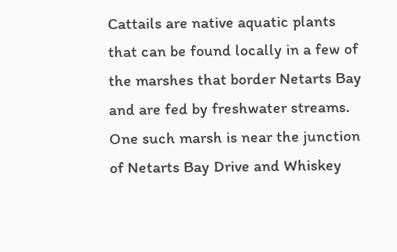Cattails are native aquatic plants that can be found locally in a few of the marshes that border Netarts Bay and are fed by freshwater streams. One such marsh is near the junction of Netarts Bay Drive and Whiskey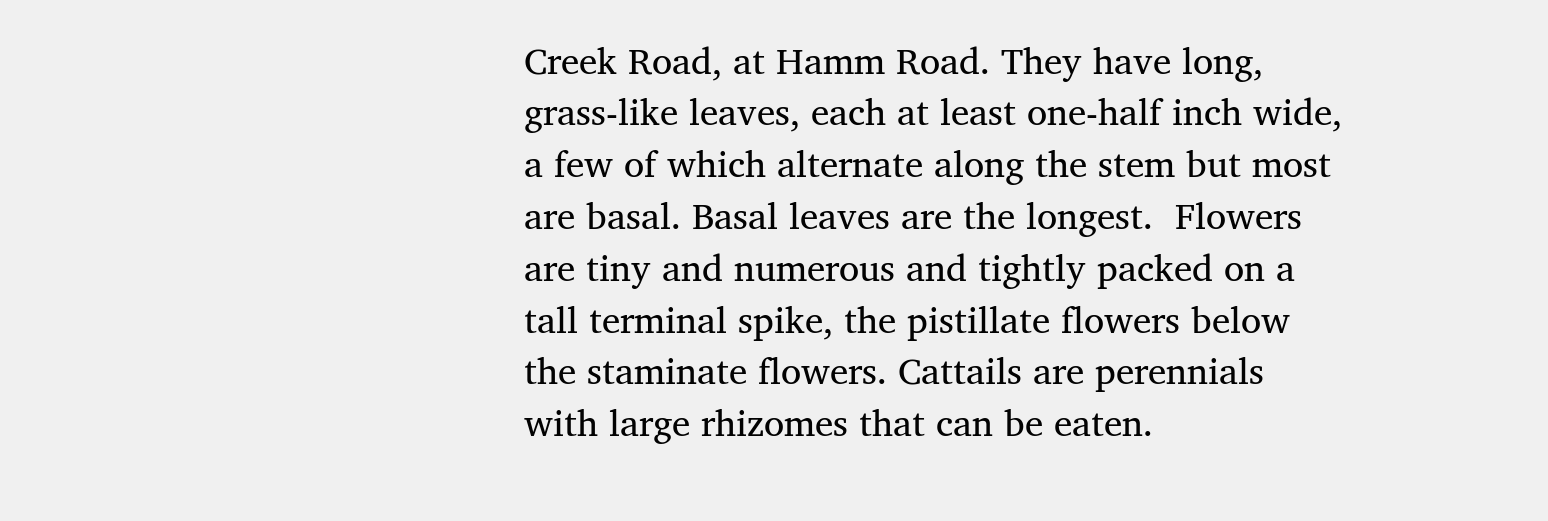Creek Road, at Hamm Road. They have long, grass-like leaves, each at least one-half inch wide, a few of which alternate along the stem but most are basal. Basal leaves are the longest.  Flowers are tiny and numerous and tightly packed on a tall terminal spike, the pistillate flowers below the staminate flowers. Cattails are perennials with large rhizomes that can be eaten.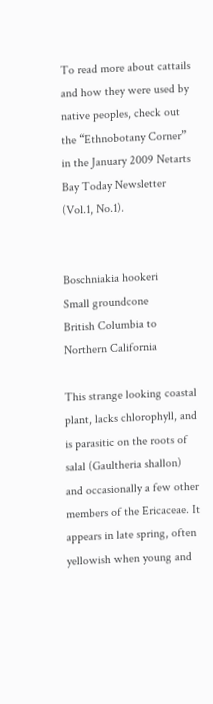To read more about cattails and how they were used by native peoples, check out the “Ethnobotany Corner” in the January 2009 Netarts Bay Today Newsletter (Vol.1, No.1).


Boschniakia hookeri
Small groundcone
British Columbia to Northern California

This strange looking coastal plant, lacks chlorophyll, and is parasitic on the roots of salal (Gaultheria shallon) and occasionally a few other members of the Ericaceae. It appears in late spring, often yellowish when young and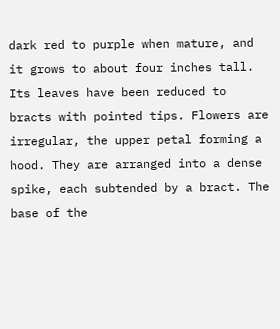dark red to purple when mature, and it grows to about four inches tall. Its leaves have been reduced to bracts with pointed tips. Flowers are irregular, the upper petal forming a hood. They are arranged into a dense spike, each subtended by a bract. The base of the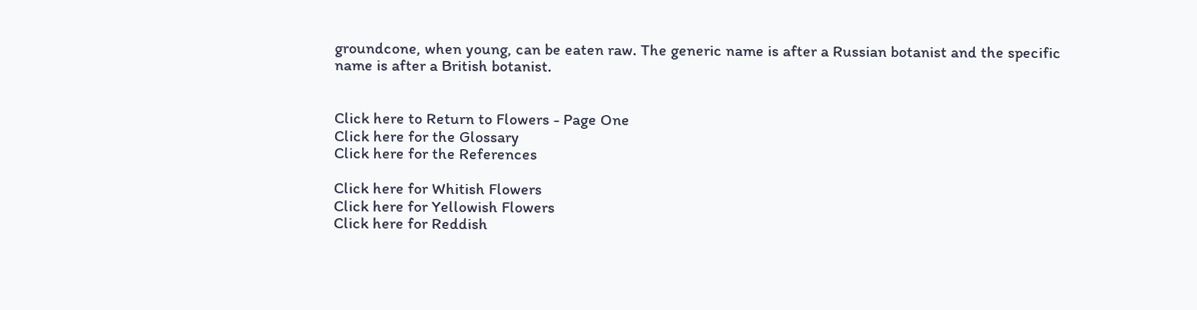groundcone, when young, can be eaten raw. The generic name is after a Russian botanist and the specific name is after a British botanist.


Click here to Return to Flowers - Page One
Click here for the Glossary
Click here for the References

Click here for Whitish Flowers
Click here for Yellowish Flowers
Click here for Reddish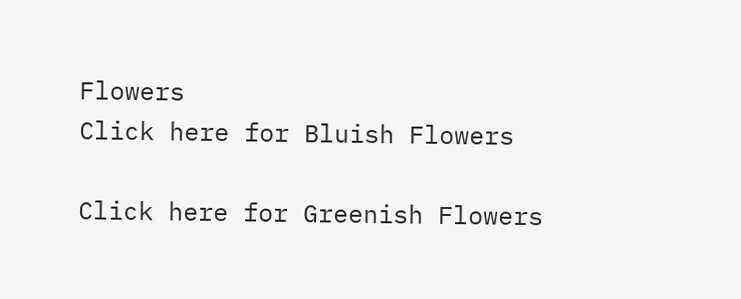Flowers
Click here for Bluish Flowers

Click here for Greenish Flowers